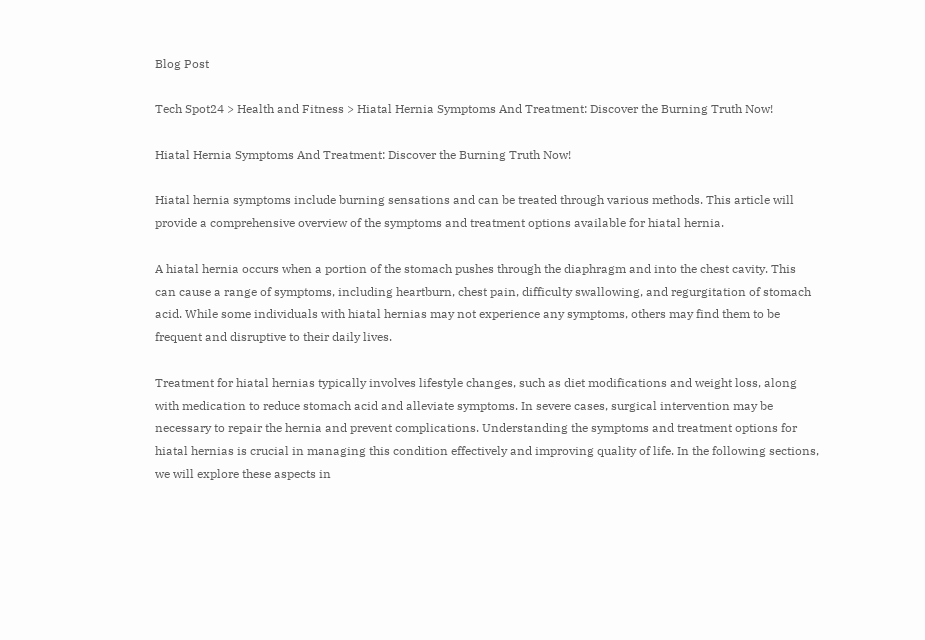Blog Post

Tech Spot24 > Health and Fitness > Hiatal Hernia Symptoms And Treatment: Discover the Burning Truth Now!

Hiatal Hernia Symptoms And Treatment: Discover the Burning Truth Now!

Hiatal hernia symptoms include burning sensations and can be treated through various methods. This article will provide a comprehensive overview of the symptoms and treatment options available for hiatal hernia.

A hiatal hernia occurs when a portion of the stomach pushes through the diaphragm and into the chest cavity. This can cause a range of symptoms, including heartburn, chest pain, difficulty swallowing, and regurgitation of stomach acid. While some individuals with hiatal hernias may not experience any symptoms, others may find them to be frequent and disruptive to their daily lives.

Treatment for hiatal hernias typically involves lifestyle changes, such as diet modifications and weight loss, along with medication to reduce stomach acid and alleviate symptoms. In severe cases, surgical intervention may be necessary to repair the hernia and prevent complications. Understanding the symptoms and treatment options for hiatal hernias is crucial in managing this condition effectively and improving quality of life. In the following sections, we will explore these aspects in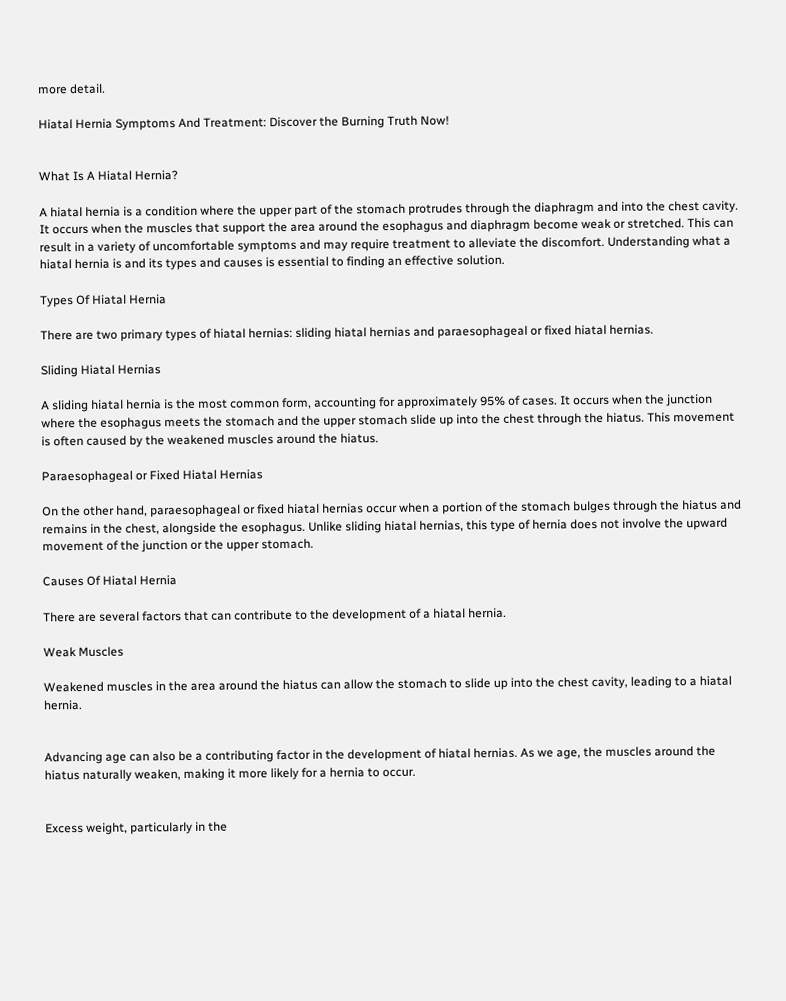more detail.

Hiatal Hernia Symptoms And Treatment: Discover the Burning Truth Now!


What Is A Hiatal Hernia?

A hiatal hernia is a condition where the upper part of the stomach protrudes through the diaphragm and into the chest cavity. It occurs when the muscles that support the area around the esophagus and diaphragm become weak or stretched. This can result in a variety of uncomfortable symptoms and may require treatment to alleviate the discomfort. Understanding what a hiatal hernia is and its types and causes is essential to finding an effective solution.

Types Of Hiatal Hernia

There are two primary types of hiatal hernias: sliding hiatal hernias and paraesophageal or fixed hiatal hernias.

Sliding Hiatal Hernias

A sliding hiatal hernia is the most common form, accounting for approximately 95% of cases. It occurs when the junction where the esophagus meets the stomach and the upper stomach slide up into the chest through the hiatus. This movement is often caused by the weakened muscles around the hiatus.

Paraesophageal or Fixed Hiatal Hernias

On the other hand, paraesophageal or fixed hiatal hernias occur when a portion of the stomach bulges through the hiatus and remains in the chest, alongside the esophagus. Unlike sliding hiatal hernias, this type of hernia does not involve the upward movement of the junction or the upper stomach.

Causes Of Hiatal Hernia

There are several factors that can contribute to the development of a hiatal hernia.

Weak Muscles

Weakened muscles in the area around the hiatus can allow the stomach to slide up into the chest cavity, leading to a hiatal hernia.


Advancing age can also be a contributing factor in the development of hiatal hernias. As we age, the muscles around the hiatus naturally weaken, making it more likely for a hernia to occur.


Excess weight, particularly in the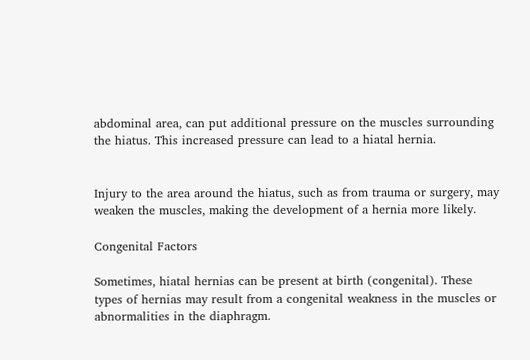abdominal area, can put additional pressure on the muscles surrounding the hiatus. This increased pressure can lead to a hiatal hernia.


Injury to the area around the hiatus, such as from trauma or surgery, may weaken the muscles, making the development of a hernia more likely.

Congenital Factors

Sometimes, hiatal hernias can be present at birth (congenital). These types of hernias may result from a congenital weakness in the muscles or abnormalities in the diaphragm.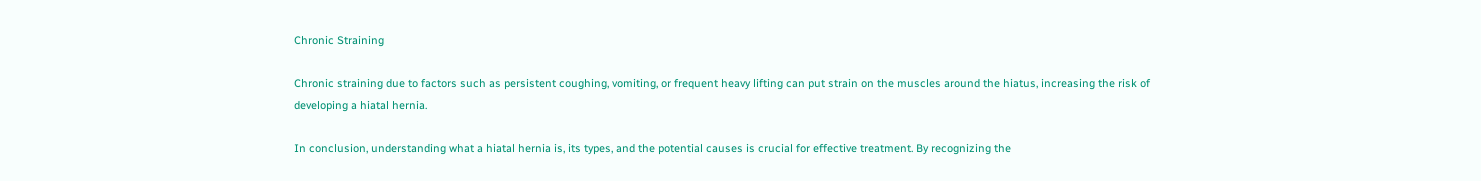Chronic Straining

Chronic straining due to factors such as persistent coughing, vomiting, or frequent heavy lifting can put strain on the muscles around the hiatus, increasing the risk of developing a hiatal hernia.

In conclusion, understanding what a hiatal hernia is, its types, and the potential causes is crucial for effective treatment. By recognizing the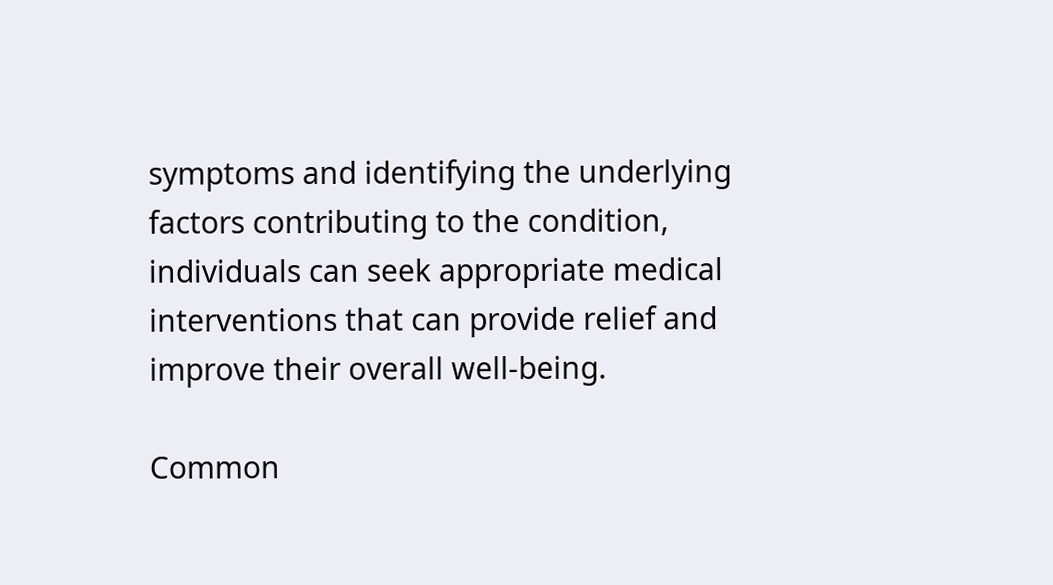symptoms and identifying the underlying factors contributing to the condition, individuals can seek appropriate medical interventions that can provide relief and improve their overall well-being.

Common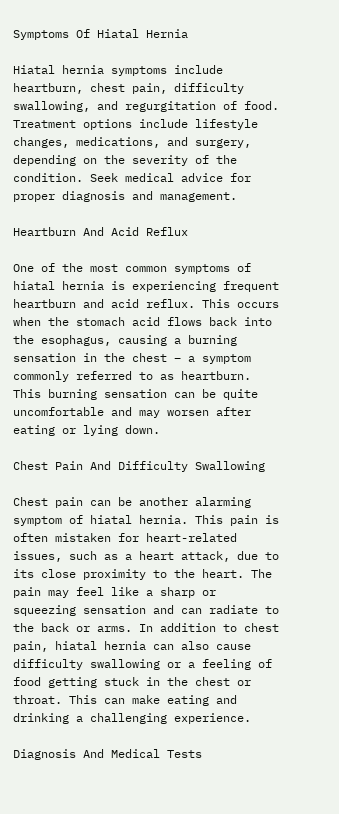Symptoms Of Hiatal Hernia

Hiatal hernia symptoms include heartburn, chest pain, difficulty swallowing, and regurgitation of food. Treatment options include lifestyle changes, medications, and surgery, depending on the severity of the condition. Seek medical advice for proper diagnosis and management.

Heartburn And Acid Reflux

One of the most common symptoms of hiatal hernia is experiencing frequent heartburn and acid reflux. This occurs when the stomach acid flows back into the esophagus, causing a burning sensation in the chest – a symptom commonly referred to as heartburn. This burning sensation can be quite uncomfortable and may worsen after eating or lying down.

Chest Pain And Difficulty Swallowing

Chest pain can be another alarming symptom of hiatal hernia. This pain is often mistaken for heart-related issues, such as a heart attack, due to its close proximity to the heart. The pain may feel like a sharp or squeezing sensation and can radiate to the back or arms. In addition to chest pain, hiatal hernia can also cause difficulty swallowing or a feeling of food getting stuck in the chest or throat. This can make eating and drinking a challenging experience.

Diagnosis And Medical Tests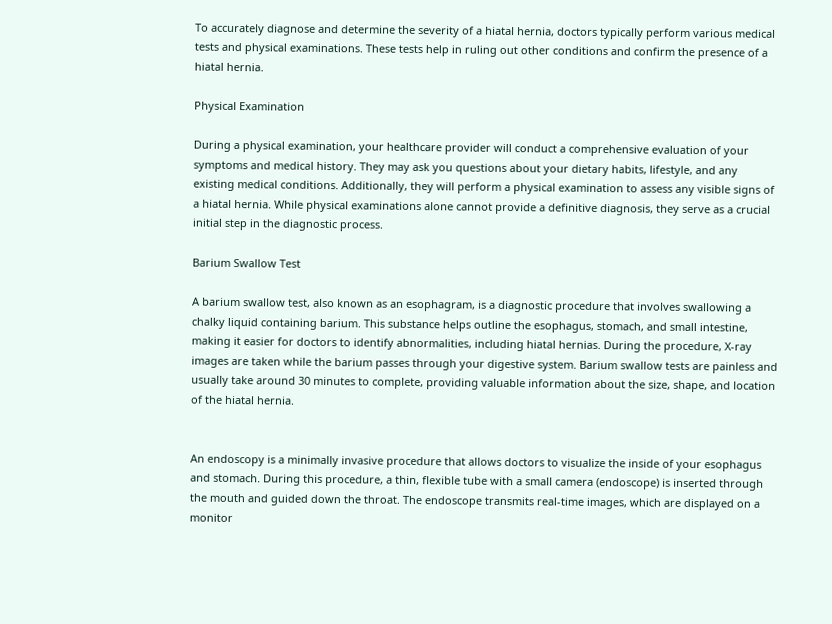To accurately diagnose and determine the severity of a hiatal hernia, doctors typically perform various medical tests and physical examinations. These tests help in ruling out other conditions and confirm the presence of a hiatal hernia.

Physical Examination

During a physical examination, your healthcare provider will conduct a comprehensive evaluation of your symptoms and medical history. They may ask you questions about your dietary habits, lifestyle, and any existing medical conditions. Additionally, they will perform a physical examination to assess any visible signs of a hiatal hernia. While physical examinations alone cannot provide a definitive diagnosis, they serve as a crucial initial step in the diagnostic process.

Barium Swallow Test

A barium swallow test, also known as an esophagram, is a diagnostic procedure that involves swallowing a chalky liquid containing barium. This substance helps outline the esophagus, stomach, and small intestine, making it easier for doctors to identify abnormalities, including hiatal hernias. During the procedure, X-ray images are taken while the barium passes through your digestive system. Barium swallow tests are painless and usually take around 30 minutes to complete, providing valuable information about the size, shape, and location of the hiatal hernia.


An endoscopy is a minimally invasive procedure that allows doctors to visualize the inside of your esophagus and stomach. During this procedure, a thin, flexible tube with a small camera (endoscope) is inserted through the mouth and guided down the throat. The endoscope transmits real-time images, which are displayed on a monitor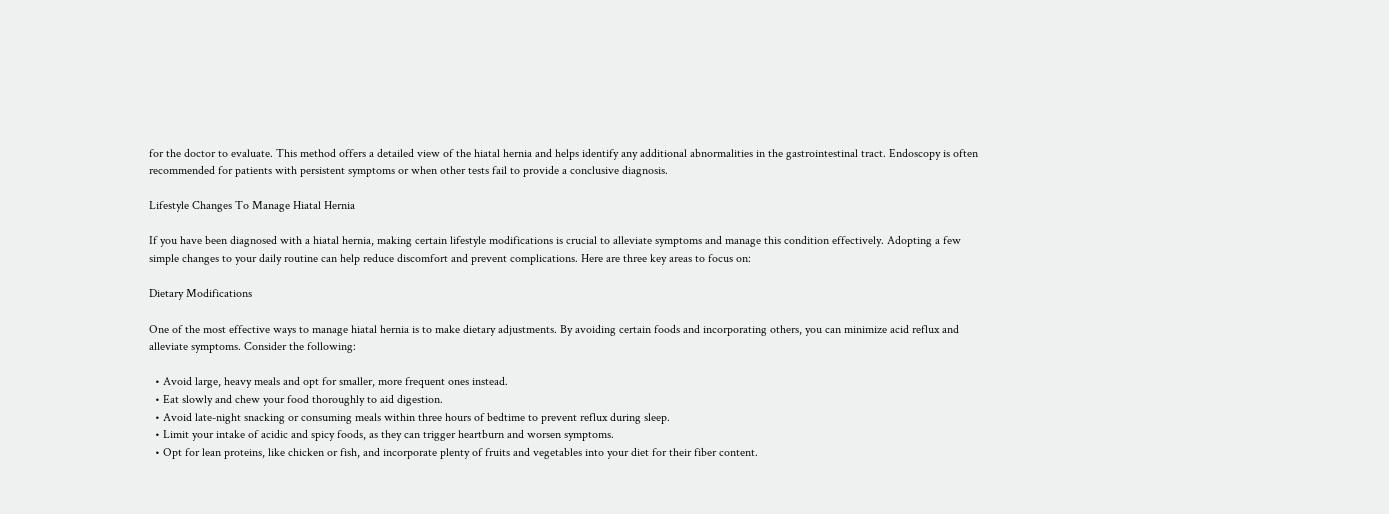for the doctor to evaluate. This method offers a detailed view of the hiatal hernia and helps identify any additional abnormalities in the gastrointestinal tract. Endoscopy is often recommended for patients with persistent symptoms or when other tests fail to provide a conclusive diagnosis.

Lifestyle Changes To Manage Hiatal Hernia

If you have been diagnosed with a hiatal hernia, making certain lifestyle modifications is crucial to alleviate symptoms and manage this condition effectively. Adopting a few simple changes to your daily routine can help reduce discomfort and prevent complications. Here are three key areas to focus on:

Dietary Modifications

One of the most effective ways to manage hiatal hernia is to make dietary adjustments. By avoiding certain foods and incorporating others, you can minimize acid reflux and alleviate symptoms. Consider the following:

  • Avoid large, heavy meals and opt for smaller, more frequent ones instead.
  • Eat slowly and chew your food thoroughly to aid digestion.
  • Avoid late-night snacking or consuming meals within three hours of bedtime to prevent reflux during sleep.
  • Limit your intake of acidic and spicy foods, as they can trigger heartburn and worsen symptoms.
  • Opt for lean proteins, like chicken or fish, and incorporate plenty of fruits and vegetables into your diet for their fiber content.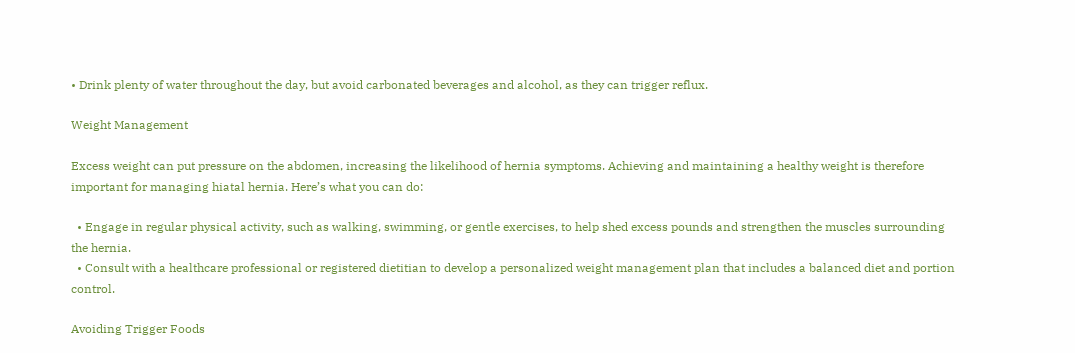• Drink plenty of water throughout the day, but avoid carbonated beverages and alcohol, as they can trigger reflux.

Weight Management

Excess weight can put pressure on the abdomen, increasing the likelihood of hernia symptoms. Achieving and maintaining a healthy weight is therefore important for managing hiatal hernia. Here’s what you can do:

  • Engage in regular physical activity, such as walking, swimming, or gentle exercises, to help shed excess pounds and strengthen the muscles surrounding the hernia.
  • Consult with a healthcare professional or registered dietitian to develop a personalized weight management plan that includes a balanced diet and portion control.

Avoiding Trigger Foods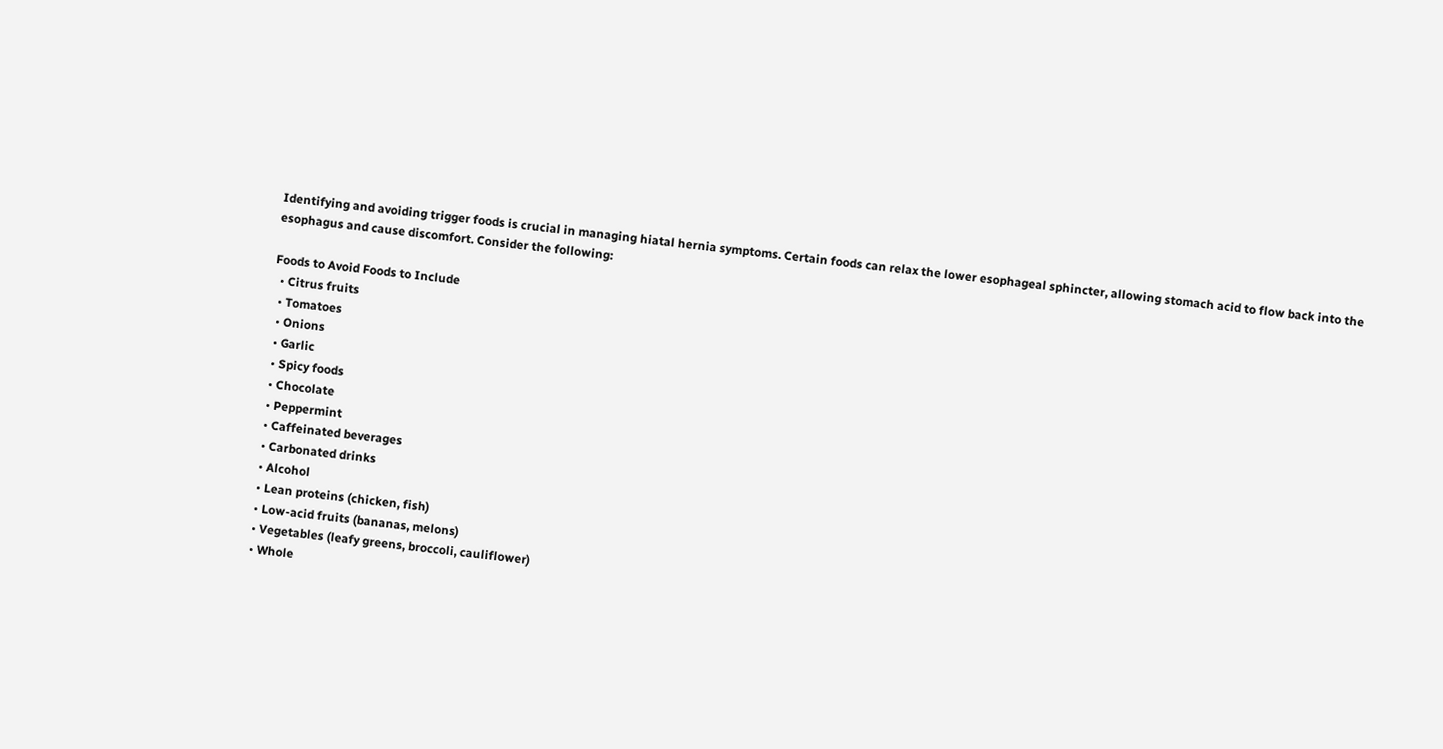Identifying and avoiding trigger foods is crucial in managing hiatal hernia symptoms. Certain foods can relax the lower esophageal sphincter, allowing stomach acid to flow back into the esophagus and cause discomfort. Consider the following:

Foods to Avoid Foods to Include
  • Citrus fruits
  • Tomatoes
  • Onions
  • Garlic
  • Spicy foods
  • Chocolate
  • Peppermint
  • Caffeinated beverages
  • Carbonated drinks
  • Alcohol
  • Lean proteins (chicken, fish)
  • Low-acid fruits (bananas, melons)
  • Vegetables (leafy greens, broccoli, cauliflower)
  • Whole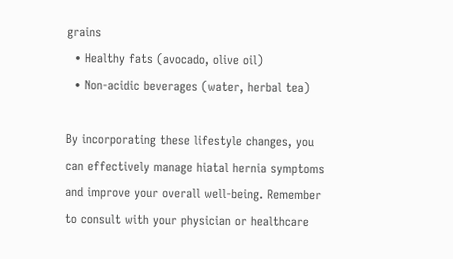grains
  • Healthy fats (avocado, olive oil)
  • Non-acidic beverages (water, herbal tea)

By incorporating these lifestyle changes, you can effectively manage hiatal hernia symptoms and improve your overall well-being. Remember to consult with your physician or healthcare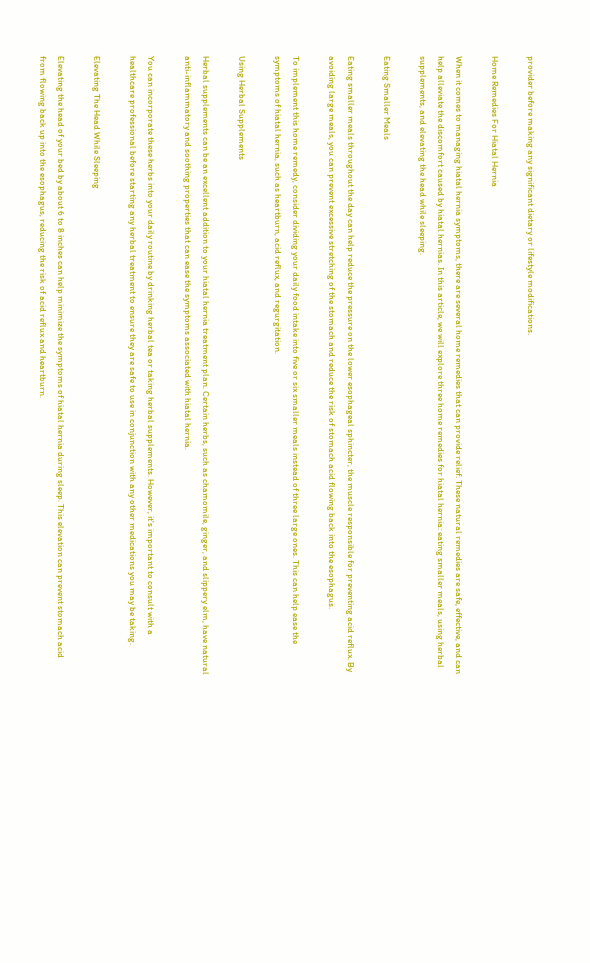provider before making any significant dietary or lifestyle modifications.

Home Remedies For Hiatal Hernia

When it comes to managing hiatal hernia symptoms, there are several home remedies that can provide relief. These natural remedies are safe, effective, and can help alleviate the discomfort caused by hiatal hernias. In this article, we will explore three home remedies for hiatal hernia: eating smaller meals, using herbal supplements, and elevating the head while sleeping.

Eating Smaller Meals

Eating smaller meals throughout the day can help reduce the pressure on the lower esophageal sphincter, the muscle responsible for preventing acid reflux. By avoiding large meals, you can prevent excessive stretching of the stomach and reduce the risk of stomach acid flowing back into the esophagus.

To implement this home remedy, consider dividing your daily food intake into five or six smaller meals instead of three large ones. This can help ease the symptoms of hiatal hernia, such as heartburn, acid reflux, and regurgitation.

Using Herbal Supplements

Herbal supplements can be an excellent addition to your hiatal hernia treatment plan. Certain herbs, such as chamomile, ginger, and slippery elm, have natural anti-inflammatory and soothing properties that can ease the symptoms associated with hiatal hernia.

You can incorporate these herbs into your daily routine by drinking herbal tea or taking herbal supplements. However, it’s important to consult with a healthcare professional before starting any herbal treatment to ensure they are safe to use in conjunction with any other medications you may be taking.

Elevating The Head While Sleeping

Elevating the head of your bed by about 6 to 8 inches can help minimize the symptoms of hiatal hernia during sleep. This elevation can prevent stomach acid from flowing back up into the esophagus, reducing the risk of acid reflux and heartburn.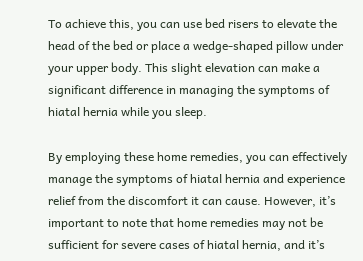To achieve this, you can use bed risers to elevate the head of the bed or place a wedge-shaped pillow under your upper body. This slight elevation can make a significant difference in managing the symptoms of hiatal hernia while you sleep.

By employing these home remedies, you can effectively manage the symptoms of hiatal hernia and experience relief from the discomfort it can cause. However, it’s important to note that home remedies may not be sufficient for severe cases of hiatal hernia, and it’s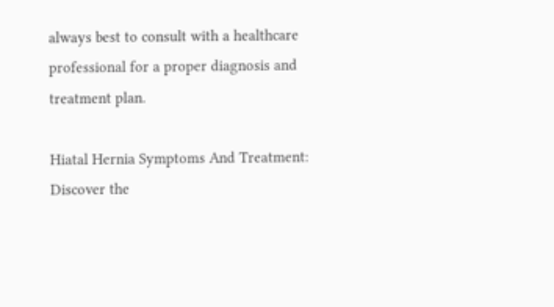always best to consult with a healthcare professional for a proper diagnosis and treatment plan.

Hiatal Hernia Symptoms And Treatment: Discover the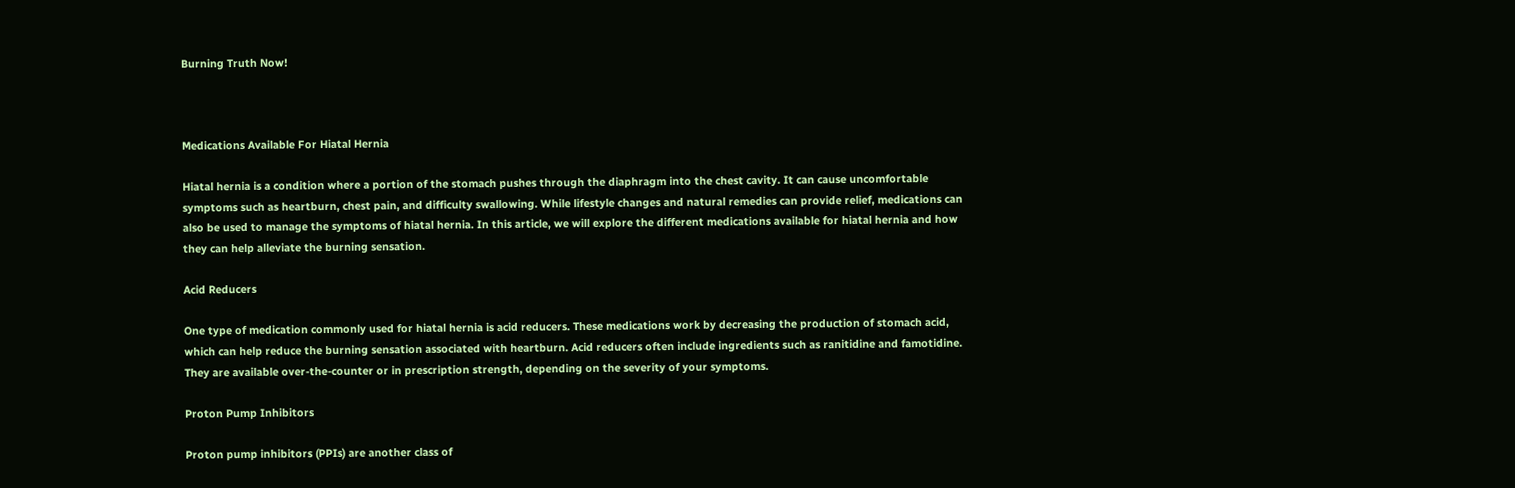Burning Truth Now!



Medications Available For Hiatal Hernia

Hiatal hernia is a condition where a portion of the stomach pushes through the diaphragm into the chest cavity. It can cause uncomfortable symptoms such as heartburn, chest pain, and difficulty swallowing. While lifestyle changes and natural remedies can provide relief, medications can also be used to manage the symptoms of hiatal hernia. In this article, we will explore the different medications available for hiatal hernia and how they can help alleviate the burning sensation.

Acid Reducers

One type of medication commonly used for hiatal hernia is acid reducers. These medications work by decreasing the production of stomach acid, which can help reduce the burning sensation associated with heartburn. Acid reducers often include ingredients such as ranitidine and famotidine. They are available over-the-counter or in prescription strength, depending on the severity of your symptoms.

Proton Pump Inhibitors

Proton pump inhibitors (PPIs) are another class of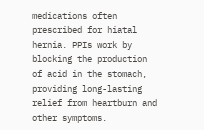medications often prescribed for hiatal hernia. PPIs work by blocking the production of acid in the stomach, providing long-lasting relief from heartburn and other symptoms.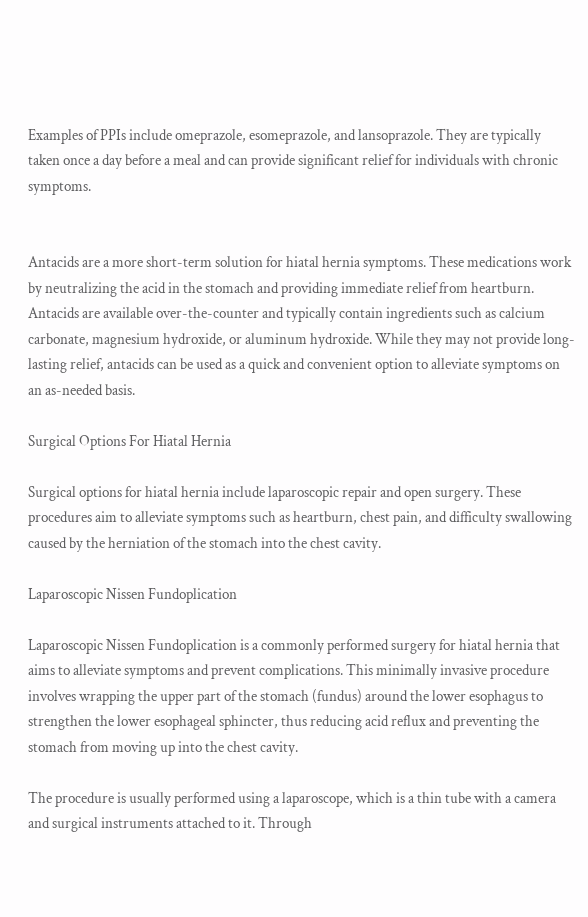Examples of PPIs include omeprazole, esomeprazole, and lansoprazole. They are typically taken once a day before a meal and can provide significant relief for individuals with chronic symptoms.


Antacids are a more short-term solution for hiatal hernia symptoms. These medications work by neutralizing the acid in the stomach and providing immediate relief from heartburn. Antacids are available over-the-counter and typically contain ingredients such as calcium carbonate, magnesium hydroxide, or aluminum hydroxide. While they may not provide long-lasting relief, antacids can be used as a quick and convenient option to alleviate symptoms on an as-needed basis.

Surgical Options For Hiatal Hernia

Surgical options for hiatal hernia include laparoscopic repair and open surgery. These procedures aim to alleviate symptoms such as heartburn, chest pain, and difficulty swallowing caused by the herniation of the stomach into the chest cavity.

Laparoscopic Nissen Fundoplication

Laparoscopic Nissen Fundoplication is a commonly performed surgery for hiatal hernia that aims to alleviate symptoms and prevent complications. This minimally invasive procedure involves wrapping the upper part of the stomach (fundus) around the lower esophagus to strengthen the lower esophageal sphincter, thus reducing acid reflux and preventing the stomach from moving up into the chest cavity.

The procedure is usually performed using a laparoscope, which is a thin tube with a camera and surgical instruments attached to it. Through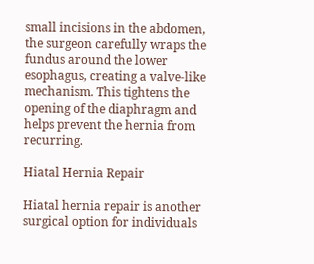small incisions in the abdomen, the surgeon carefully wraps the fundus around the lower esophagus, creating a valve-like mechanism. This tightens the opening of the diaphragm and helps prevent the hernia from recurring.

Hiatal Hernia Repair

Hiatal hernia repair is another surgical option for individuals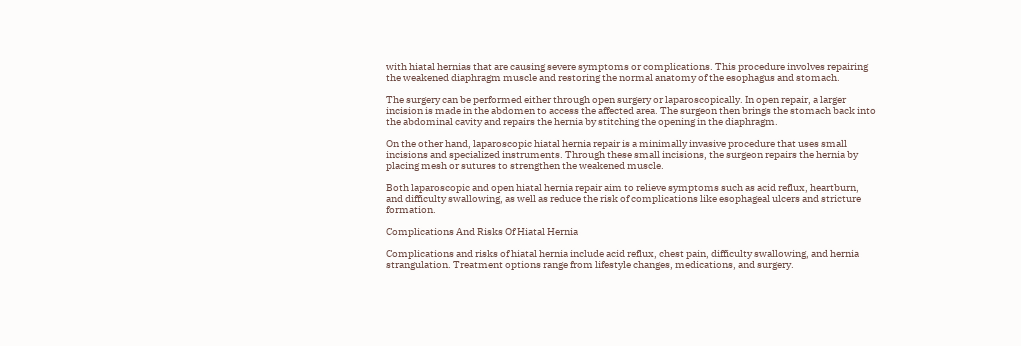with hiatal hernias that are causing severe symptoms or complications. This procedure involves repairing the weakened diaphragm muscle and restoring the normal anatomy of the esophagus and stomach.

The surgery can be performed either through open surgery or laparoscopically. In open repair, a larger incision is made in the abdomen to access the affected area. The surgeon then brings the stomach back into the abdominal cavity and repairs the hernia by stitching the opening in the diaphragm.

On the other hand, laparoscopic hiatal hernia repair is a minimally invasive procedure that uses small incisions and specialized instruments. Through these small incisions, the surgeon repairs the hernia by placing mesh or sutures to strengthen the weakened muscle.

Both laparoscopic and open hiatal hernia repair aim to relieve symptoms such as acid reflux, heartburn, and difficulty swallowing, as well as reduce the risk of complications like esophageal ulcers and stricture formation.

Complications And Risks Of Hiatal Hernia

Complications and risks of hiatal hernia include acid reflux, chest pain, difficulty swallowing, and hernia strangulation. Treatment options range from lifestyle changes, medications, and surgery.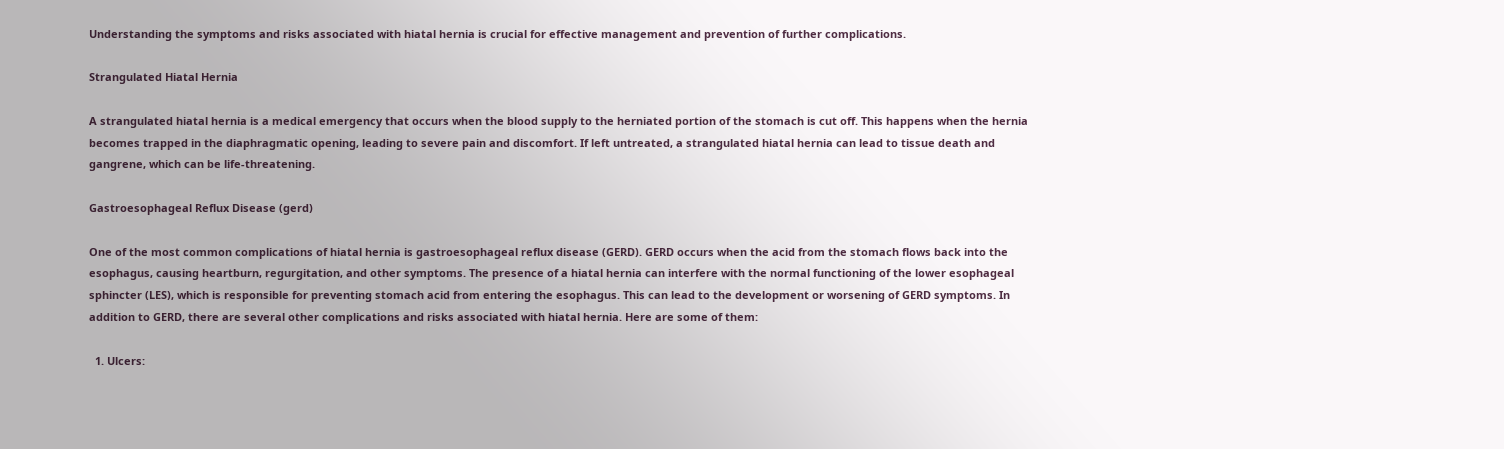Understanding the symptoms and risks associated with hiatal hernia is crucial for effective management and prevention of further complications.

Strangulated Hiatal Hernia

A strangulated hiatal hernia is a medical emergency that occurs when the blood supply to the herniated portion of the stomach is cut off. This happens when the hernia becomes trapped in the diaphragmatic opening, leading to severe pain and discomfort. If left untreated, a strangulated hiatal hernia can lead to tissue death and gangrene, which can be life-threatening.

Gastroesophageal Reflux Disease (gerd)

One of the most common complications of hiatal hernia is gastroesophageal reflux disease (GERD). GERD occurs when the acid from the stomach flows back into the esophagus, causing heartburn, regurgitation, and other symptoms. The presence of a hiatal hernia can interfere with the normal functioning of the lower esophageal sphincter (LES), which is responsible for preventing stomach acid from entering the esophagus. This can lead to the development or worsening of GERD symptoms. In addition to GERD, there are several other complications and risks associated with hiatal hernia. Here are some of them:

  1. Ulcers: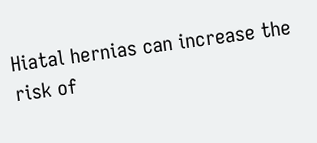Hiatal hernias can increase the risk of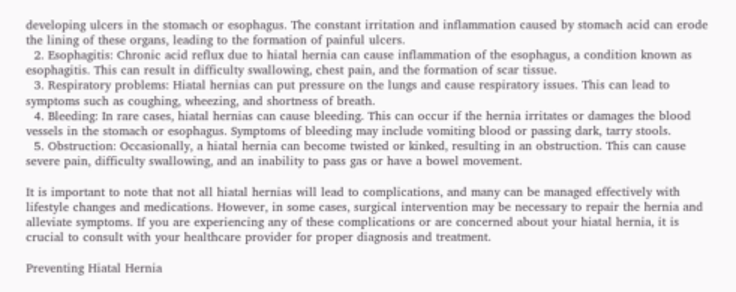developing ulcers in the stomach or esophagus. The constant irritation and inflammation caused by stomach acid can erode the lining of these organs, leading to the formation of painful ulcers.
  2. Esophagitis: Chronic acid reflux due to hiatal hernia can cause inflammation of the esophagus, a condition known as esophagitis. This can result in difficulty swallowing, chest pain, and the formation of scar tissue.
  3. Respiratory problems: Hiatal hernias can put pressure on the lungs and cause respiratory issues. This can lead to symptoms such as coughing, wheezing, and shortness of breath.
  4. Bleeding: In rare cases, hiatal hernias can cause bleeding. This can occur if the hernia irritates or damages the blood vessels in the stomach or esophagus. Symptoms of bleeding may include vomiting blood or passing dark, tarry stools.
  5. Obstruction: Occasionally, a hiatal hernia can become twisted or kinked, resulting in an obstruction. This can cause severe pain, difficulty swallowing, and an inability to pass gas or have a bowel movement.

It is important to note that not all hiatal hernias will lead to complications, and many can be managed effectively with lifestyle changes and medications. However, in some cases, surgical intervention may be necessary to repair the hernia and alleviate symptoms. If you are experiencing any of these complications or are concerned about your hiatal hernia, it is crucial to consult with your healthcare provider for proper diagnosis and treatment.

Preventing Hiatal Hernia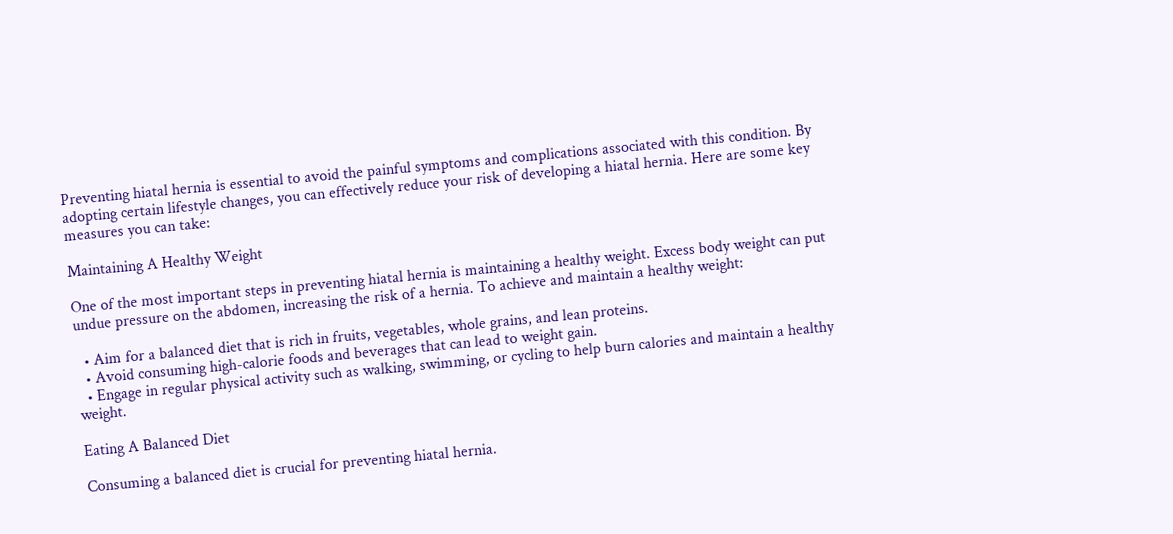Preventing hiatal hernia is essential to avoid the painful symptoms and complications associated with this condition. By adopting certain lifestyle changes, you can effectively reduce your risk of developing a hiatal hernia. Here are some key measures you can take:

Maintaining A Healthy Weight

One of the most important steps in preventing hiatal hernia is maintaining a healthy weight. Excess body weight can put undue pressure on the abdomen, increasing the risk of a hernia. To achieve and maintain a healthy weight:

  • Aim for a balanced diet that is rich in fruits, vegetables, whole grains, and lean proteins.
  • Avoid consuming high-calorie foods and beverages that can lead to weight gain.
  • Engage in regular physical activity such as walking, swimming, or cycling to help burn calories and maintain a healthy weight.

Eating A Balanced Diet

Consuming a balanced diet is crucial for preventing hiatal hernia.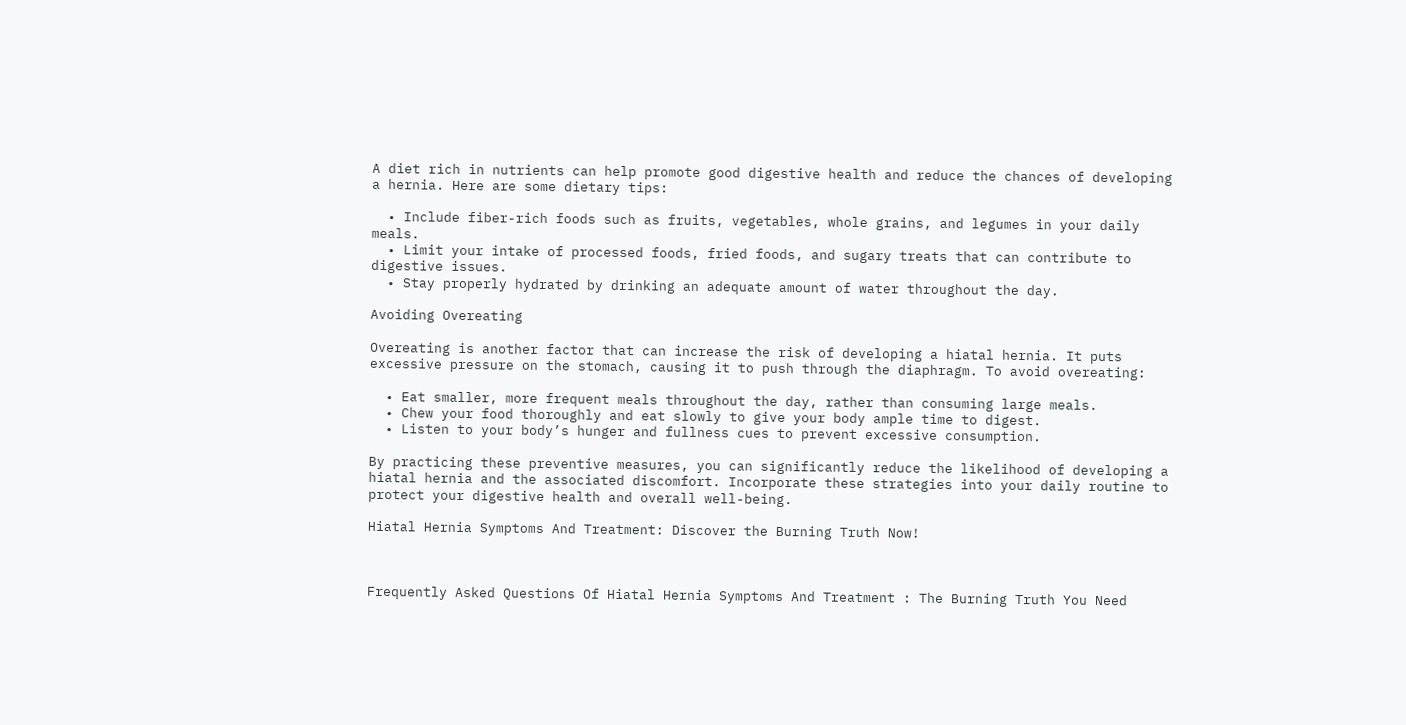A diet rich in nutrients can help promote good digestive health and reduce the chances of developing a hernia. Here are some dietary tips:

  • Include fiber-rich foods such as fruits, vegetables, whole grains, and legumes in your daily meals.
  • Limit your intake of processed foods, fried foods, and sugary treats that can contribute to digestive issues.
  • Stay properly hydrated by drinking an adequate amount of water throughout the day.

Avoiding Overeating

Overeating is another factor that can increase the risk of developing a hiatal hernia. It puts excessive pressure on the stomach, causing it to push through the diaphragm. To avoid overeating:

  • Eat smaller, more frequent meals throughout the day, rather than consuming large meals.
  • Chew your food thoroughly and eat slowly to give your body ample time to digest.
  • Listen to your body’s hunger and fullness cues to prevent excessive consumption.

By practicing these preventive measures, you can significantly reduce the likelihood of developing a hiatal hernia and the associated discomfort. Incorporate these strategies into your daily routine to protect your digestive health and overall well-being.

Hiatal Hernia Symptoms And Treatment: Discover the Burning Truth Now!



Frequently Asked Questions Of Hiatal Hernia Symptoms And Treatment : The Burning Truth You Need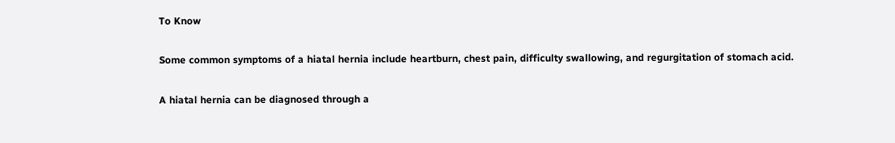To Know

Some common symptoms of a hiatal hernia include heartburn, chest pain, difficulty swallowing, and regurgitation of stomach acid.

A hiatal hernia can be diagnosed through a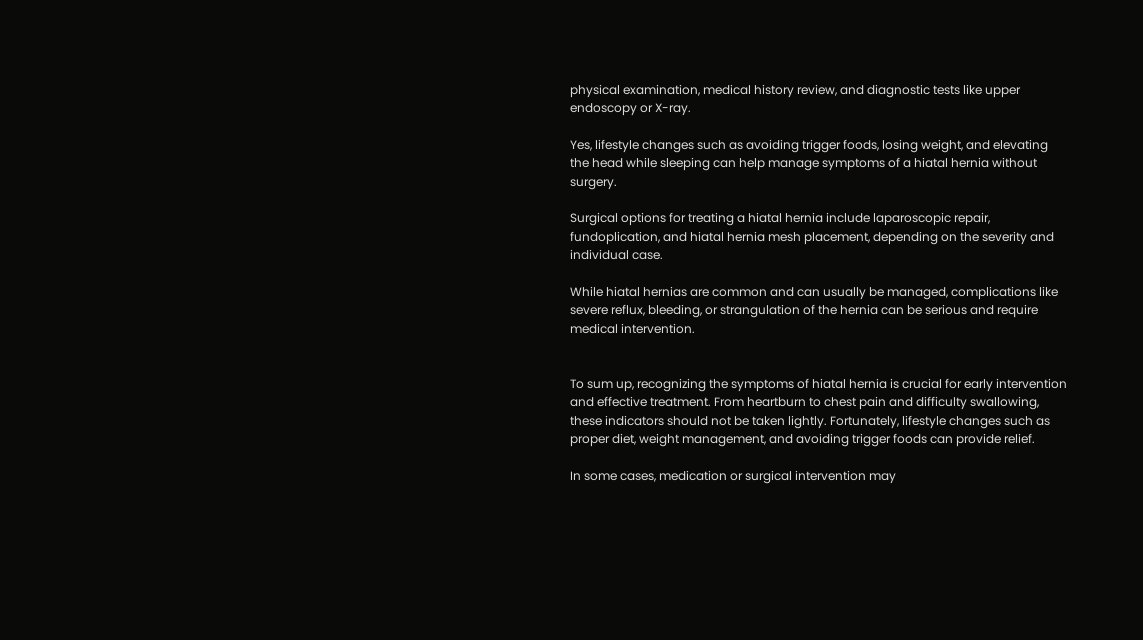physical examination, medical history review, and diagnostic tests like upper endoscopy or X-ray.

Yes, lifestyle changes such as avoiding trigger foods, losing weight, and elevating the head while sleeping can help manage symptoms of a hiatal hernia without surgery.

Surgical options for treating a hiatal hernia include laparoscopic repair, fundoplication, and hiatal hernia mesh placement, depending on the severity and individual case.

While hiatal hernias are common and can usually be managed, complications like severe reflux, bleeding, or strangulation of the hernia can be serious and require medical intervention.


To sum up, recognizing the symptoms of hiatal hernia is crucial for early intervention and effective treatment. From heartburn to chest pain and difficulty swallowing, these indicators should not be taken lightly. Fortunately, lifestyle changes such as proper diet, weight management, and avoiding trigger foods can provide relief.

In some cases, medication or surgical intervention may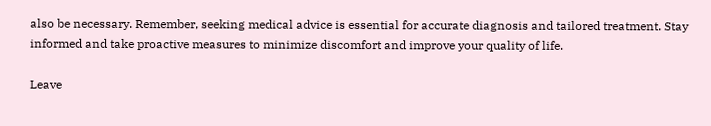also be necessary. Remember, seeking medical advice is essential for accurate diagnosis and tailored treatment. Stay informed and take proactive measures to minimize discomfort and improve your quality of life.

Leave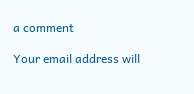a comment

Your email address will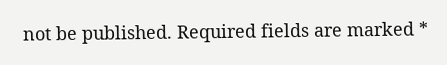not be published. Required fields are marked *